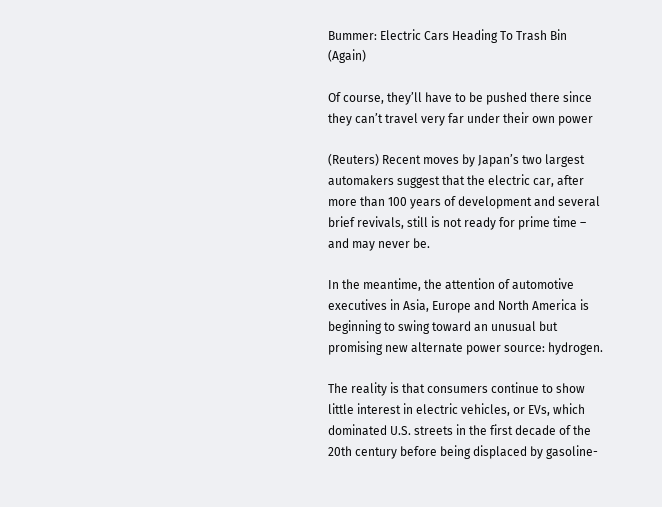Bummer: Electric Cars Heading To Trash Bin (Again)

Of course, they’ll have to be pushed there since they can’t travel very far under their own power

(Reuters) Recent moves by Japan’s two largest automakers suggest that the electric car, after more than 100 years of development and several brief revivals, still is not ready for prime time – and may never be.

In the meantime, the attention of automotive executives in Asia, Europe and North America is beginning to swing toward an unusual but promising new alternate power source: hydrogen.

The reality is that consumers continue to show little interest in electric vehicles, or EVs, which dominated U.S. streets in the first decade of the 20th century before being displaced by gasoline-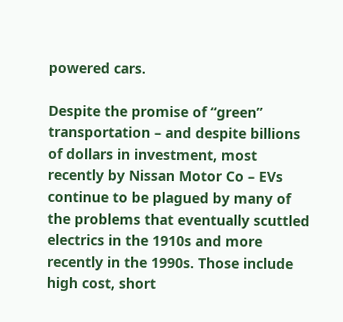powered cars.

Despite the promise of “green” transportation – and despite billions of dollars in investment, most recently by Nissan Motor Co – EVs continue to be plagued by many of the problems that eventually scuttled electrics in the 1910s and more recently in the 1990s. Those include high cost, short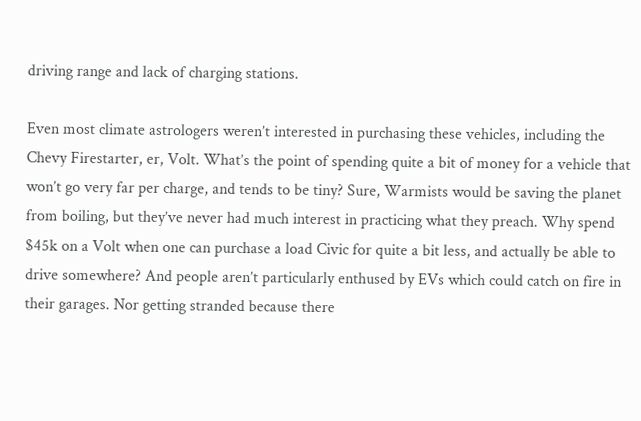driving range and lack of charging stations.

Even most climate astrologers weren’t interested in purchasing these vehicles, including the Chevy Firestarter, er, Volt. What’s the point of spending quite a bit of money for a vehicle that won’t go very far per charge, and tends to be tiny? Sure, Warmists would be saving the planet from boiling, but they’ve never had much interest in practicing what they preach. Why spend $45k on a Volt when one can purchase a load Civic for quite a bit less, and actually be able to drive somewhere? And people aren’t particularly enthused by EVs which could catch on fire in their garages. Nor getting stranded because there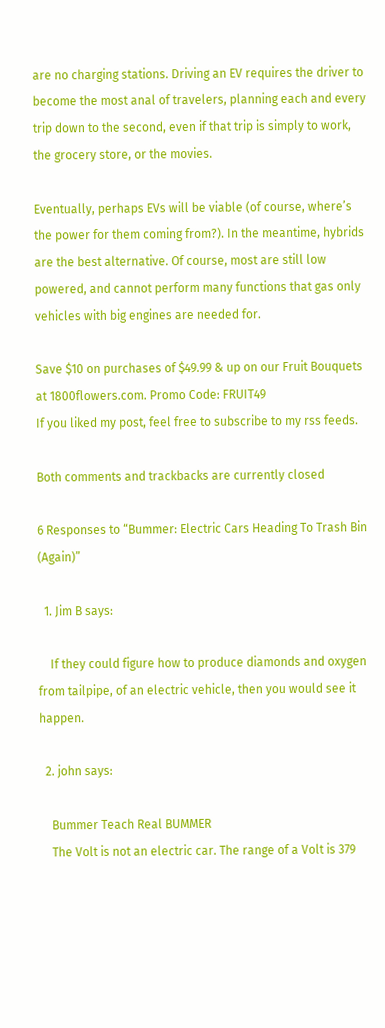are no charging stations. Driving an EV requires the driver to become the most anal of travelers, planning each and every trip down to the second, even if that trip is simply to work, the grocery store, or the movies.

Eventually, perhaps EVs will be viable (of course, where’s the power for them coming from?). In the meantime, hybrids are the best alternative. Of course, most are still low powered, and cannot perform many functions that gas only vehicles with big engines are needed for.

Save $10 on purchases of $49.99 & up on our Fruit Bouquets at 1800flowers.com. Promo Code: FRUIT49
If you liked my post, feel free to subscribe to my rss feeds.

Both comments and trackbacks are currently closed

6 Responses to “Bummer: Electric Cars Heading To Trash Bin (Again)”

  1. Jim B says:

    If they could figure how to produce diamonds and oxygen from tailpipe, of an electric vehicle, then you would see it happen.

  2. john says:

    Bummer Teach Real BUMMER
    The Volt is not an electric car. The range of a Volt is 379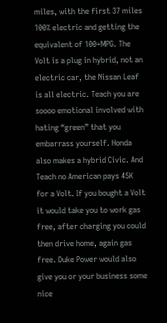miles, with the first 37 miles 100% electric and getting the equivalent of 100+MPG. The Volt is a plug in hybrid, not an electric car, the Nissan Leaf is all electric. Teach you are soooo emotional involved with hating “green” that you embarrass yourself. Honda also makes a hybrid Civic. And Teach no American pays 45K for a Volt. If you bought a Volt it would take you to work gas free, after charging you could then drive home, again gas free. Duke Power would also give you or your business some nice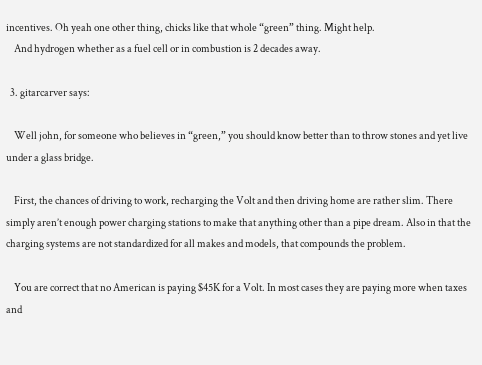incentives. Oh yeah one other thing, chicks like that whole “green” thing. Might help.
    And hydrogen whether as a fuel cell or in combustion is 2 decades away.

  3. gitarcarver says:

    Well john, for someone who believes in “green,” you should know better than to throw stones and yet live under a glass bridge.

    First, the chances of driving to work, recharging the Volt and then driving home are rather slim. There simply aren’t enough power charging stations to make that anything other than a pipe dream. Also in that the charging systems are not standardized for all makes and models, that compounds the problem.

    You are correct that no American is paying $45K for a Volt. In most cases they are paying more when taxes and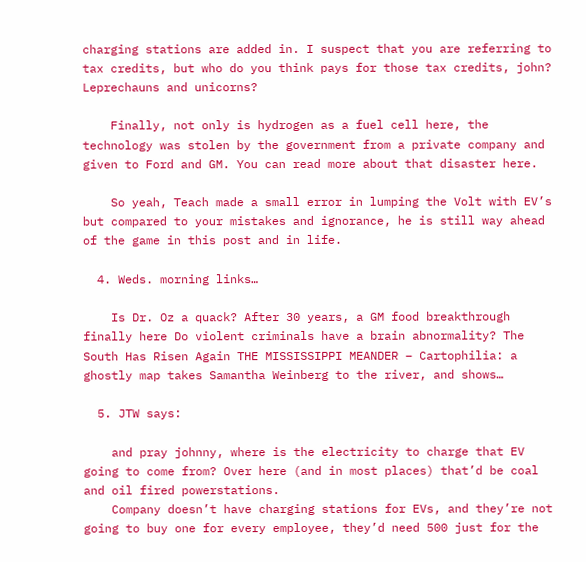charging stations are added in. I suspect that you are referring to tax credits, but who do you think pays for those tax credits, john? Leprechauns and unicorns?

    Finally, not only is hydrogen as a fuel cell here, the technology was stolen by the government from a private company and given to Ford and GM. You can read more about that disaster here.

    So yeah, Teach made a small error in lumping the Volt with EV’s but compared to your mistakes and ignorance, he is still way ahead of the game in this post and in life.

  4. Weds. morning links…

    Is Dr. Oz a quack? After 30 years, a GM food breakthrough finally here Do violent criminals have a brain abnormality? The South Has Risen Again THE MISSISSIPPI MEANDER – Cartophilia: a ghostly map takes Samantha Weinberg to the river, and shows…

  5. JTW says:

    and pray johnny, where is the electricity to charge that EV going to come from? Over here (and in most places) that’d be coal and oil fired powerstations.
    Company doesn’t have charging stations for EVs, and they’re not going to buy one for every employee, they’d need 500 just for the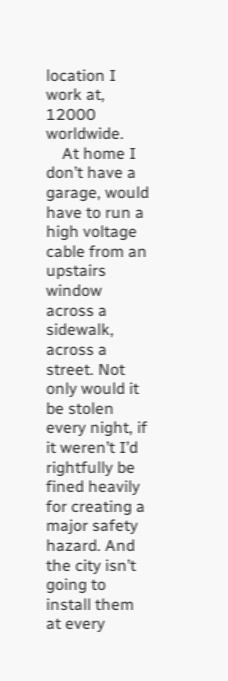location I work at, 12000 worldwide.
    At home I don’t have a garage, would have to run a high voltage cable from an upstairs window across a sidewalk, across a street. Not only would it be stolen every night, if it weren’t I’d rightfully be fined heavily for creating a major safety hazard. And the city isn’t going to install them at every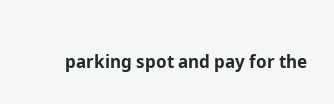parking spot and pay for the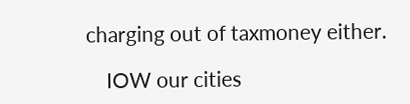charging out of taxmoney either.

    IOW our cities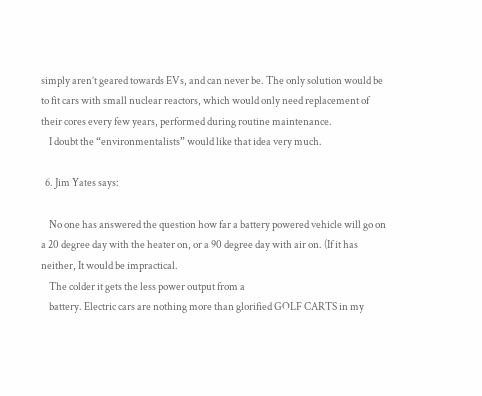simply aren’t geared towards EVs, and can never be. The only solution would be to fit cars with small nuclear reactors, which would only need replacement of their cores every few years, performed during routine maintenance.
    I doubt the “environmentalists” would like that idea very much.

  6. Jim Yates says:

    No one has answered the question how far a battery powered vehicle will go on a 20 degree day with the heater on, or a 90 degree day with air on. (If it has neither, It would be impractical.
    The colder it gets the less power output from a
    battery. Electric cars are nothing more than glorified GOLF CARTS in my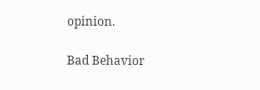opinion.

Bad Behavior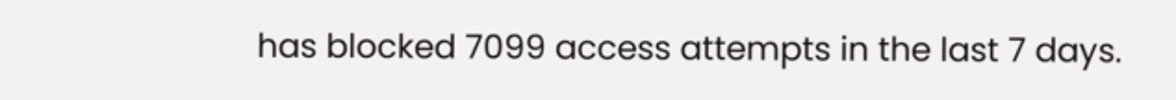has blocked 7099 access attempts in the last 7 days.